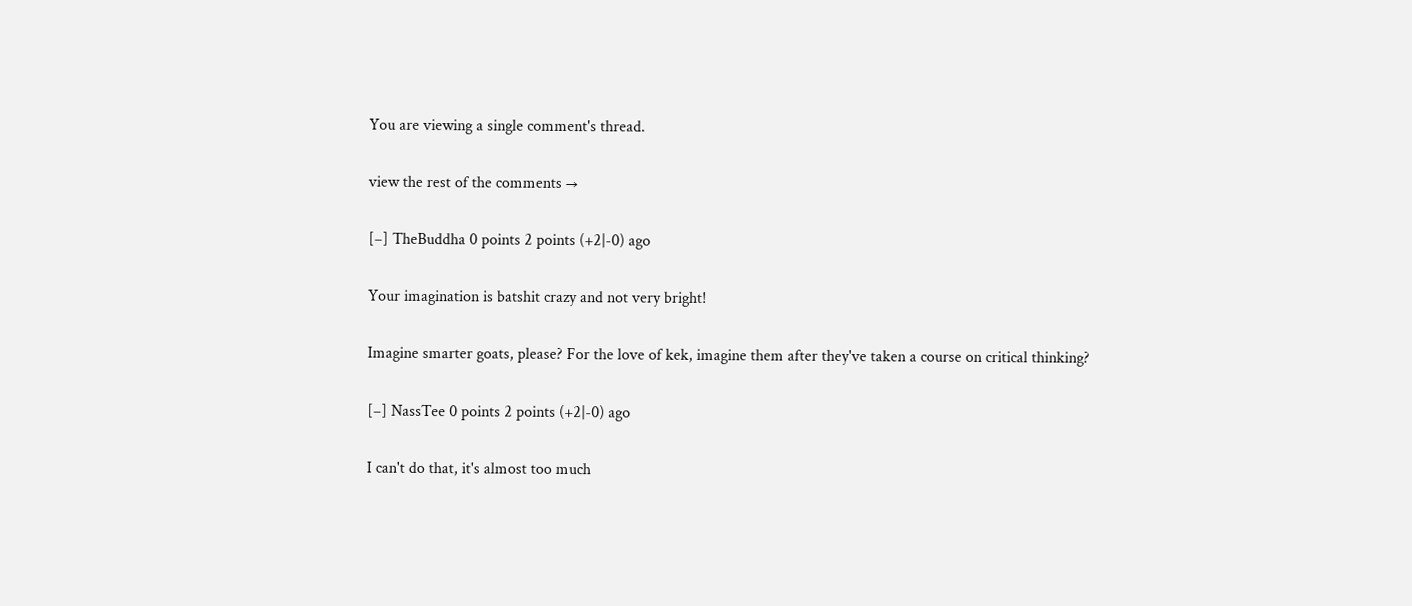You are viewing a single comment's thread.

view the rest of the comments →

[–] TheBuddha 0 points 2 points (+2|-0) ago

Your imagination is batshit crazy and not very bright!

Imagine smarter goats, please? For the love of kek, imagine them after they've taken a course on critical thinking?

[–] NassTee 0 points 2 points (+2|-0) ago

I can't do that, it's almost too much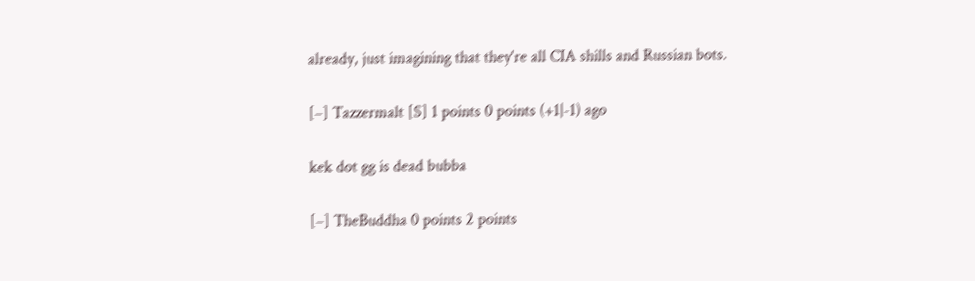already, just imagining that they're all CIA shills and Russian bots.

[–] Tazzermalt [S] 1 points 0 points (+1|-1) ago

kek dot gg is dead bubba

[–] TheBuddha 0 points 2 points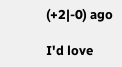(+2|-0) ago

I'd love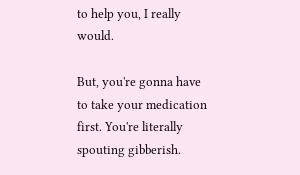to help you, I really would.

But, you're gonna have to take your medication first. You're literally spouting gibberish.